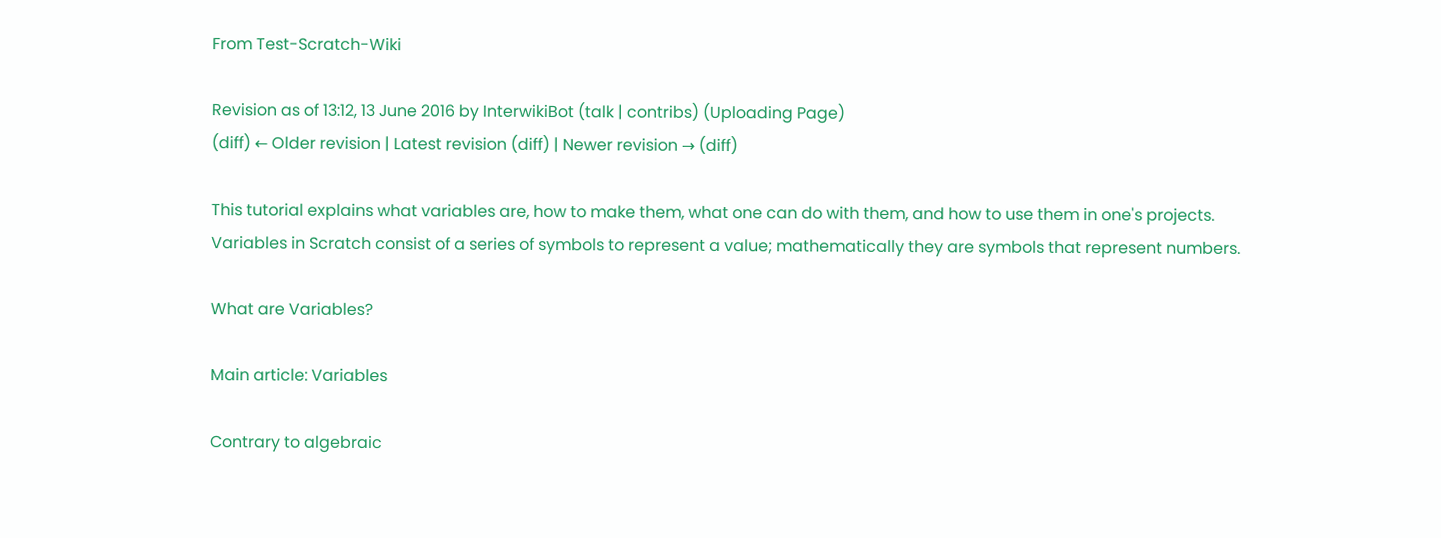From Test-Scratch-Wiki

Revision as of 13:12, 13 June 2016 by InterwikiBot (talk | contribs) (Uploading Page)
(diff) ← Older revision | Latest revision (diff) | Newer revision → (diff)

This tutorial explains what variables are, how to make them, what one can do with them, and how to use them in one's projects. Variables in Scratch consist of a series of symbols to represent a value; mathematically they are symbols that represent numbers.

What are Variables?

Main article: Variables

Contrary to algebraic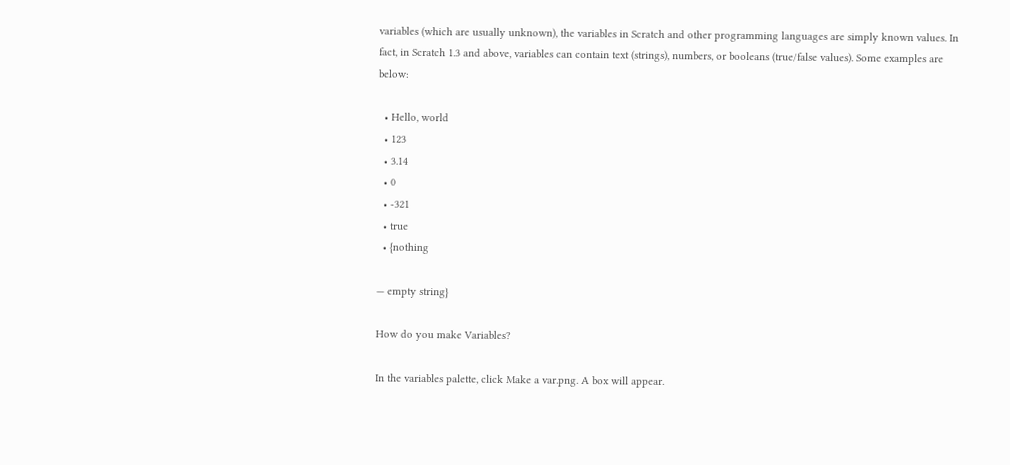variables (which are usually unknown), the variables in Scratch and other programming languages are simply known values. In fact, in Scratch 1.3 and above, variables can contain text (strings), numbers, or booleans (true/false values). Some examples are below:

  • Hello, world
  • 123
  • 3.14
  • 0
  • -321
  • true
  • {nothing

— empty string}

How do you make Variables?

In the variables palette, click Make a var.png. A box will appear.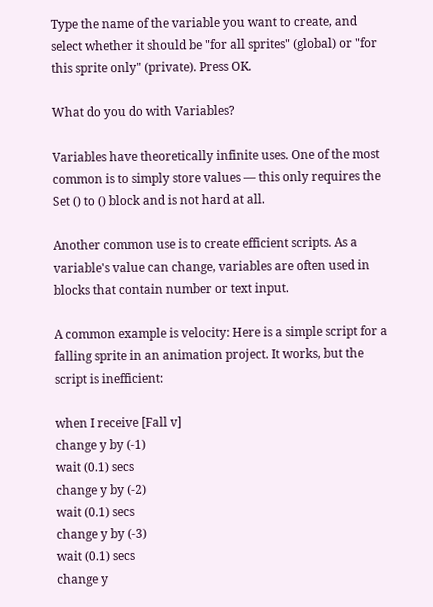Type the name of the variable you want to create, and select whether it should be "for all sprites" (global) or "for this sprite only" (private). Press OK.

What do you do with Variables?

Variables have theoretically infinite uses. One of the most common is to simply store values — this only requires the Set () to () block and is not hard at all.

Another common use is to create efficient scripts. As a variable's value can change, variables are often used in blocks that contain number or text input.

A common example is velocity: Here is a simple script for a falling sprite in an animation project. It works, but the script is inefficient:

when I receive [Fall v]
change y by (-1)
wait (0.1) secs
change y by (-2)
wait (0.1) secs
change y by (-3)
wait (0.1) secs
change y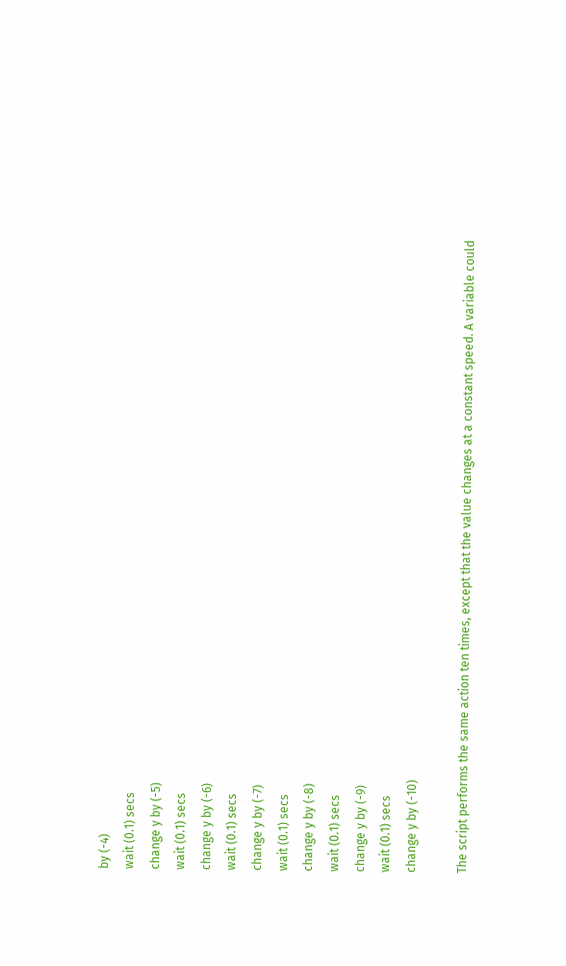by (-4)
wait (0.1) secs
change y by (-5)
wait (0.1) secs
change y by (-6)
wait (0.1) secs
change y by (-7)
wait (0.1) secs
change y by (-8)
wait (0.1) secs
change y by (-9)
wait (0.1) secs
change y by (-10)

The script performs the same action ten times, except that the value changes at a constant speed. A variable could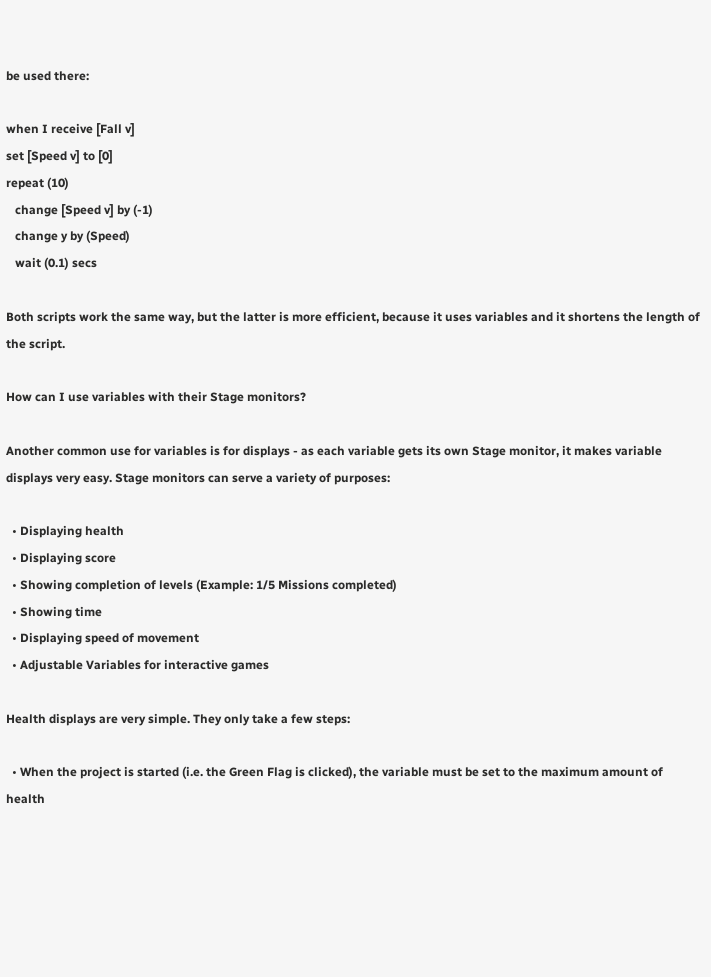be used there:

when I receive [Fall v]
set [Speed v] to [0]
repeat (10)
   change [Speed v] by (-1)
   change y by (Speed)
   wait (0.1) secs

Both scripts work the same way, but the latter is more efficient, because it uses variables and it shortens the length of the script.

How can I use variables with their Stage monitors?

Another common use for variables is for displays - as each variable gets its own Stage monitor, it makes variable displays very easy. Stage monitors can serve a variety of purposes:

  • Displaying health
  • Displaying score
  • Showing completion of levels (Example: 1/5 Missions completed)
  • Showing time
  • Displaying speed of movement
  • Adjustable Variables for interactive games

Health displays are very simple. They only take a few steps:

  • When the project is started (i.e. the Green Flag is clicked), the variable must be set to the maximum amount of health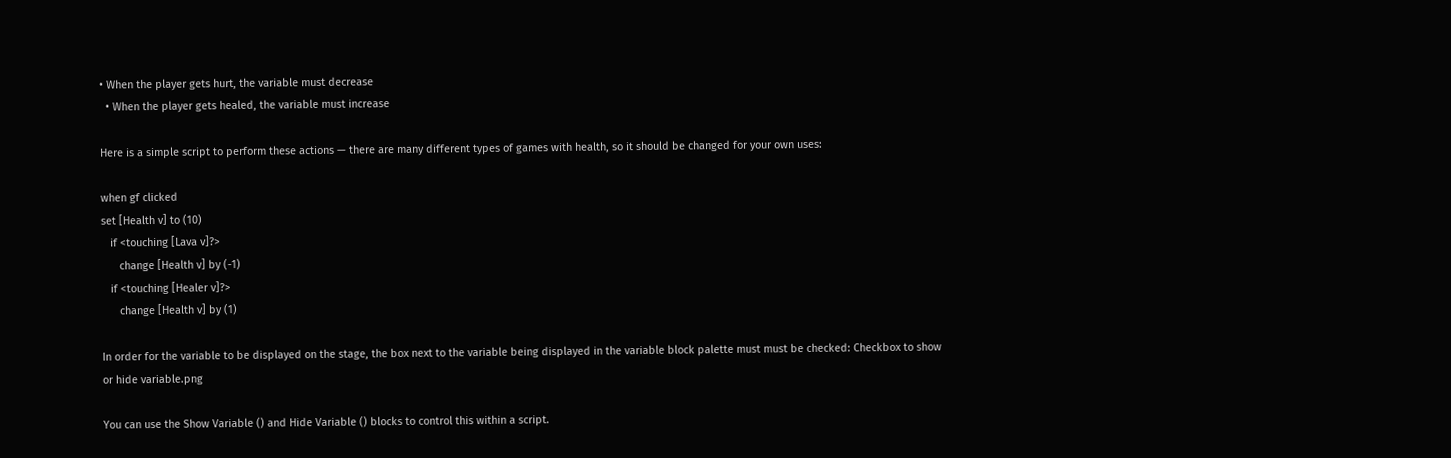• When the player gets hurt, the variable must decrease
  • When the player gets healed, the variable must increase

Here is a simple script to perform these actions — there are many different types of games with health, so it should be changed for your own uses:

when gf clicked
set [Health v] to (10)
   if <touching [Lava v]?>
      change [Health v] by (-1)
   if <touching [Healer v]?>
      change [Health v] by (1)

In order for the variable to be displayed on the stage, the box next to the variable being displayed in the variable block palette must must be checked: Checkbox to show or hide variable.png

You can use the Show Variable () and Hide Variable () blocks to control this within a script.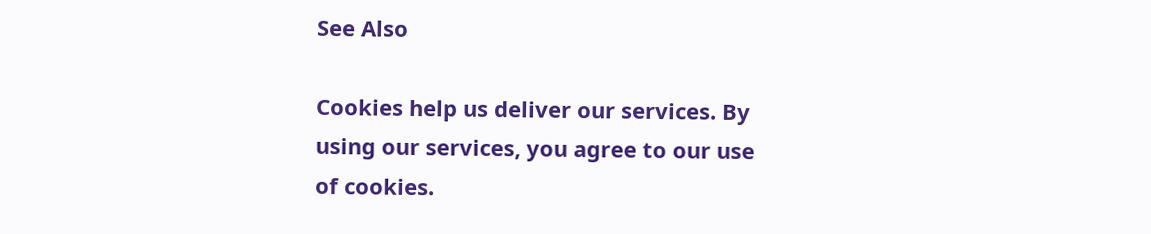See Also

Cookies help us deliver our services. By using our services, you agree to our use of cookies.